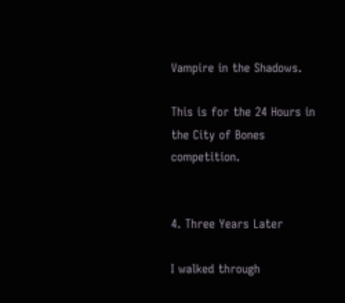Vampire in the Shadows.

This is for the 24 Hours in the City of Bones competition.


4. Three Years Later

I walked through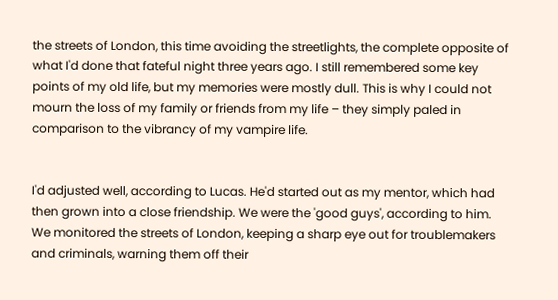the streets of London, this time avoiding the streetlights, the complete opposite of what I'd done that fateful night three years ago. I still remembered some key points of my old life, but my memories were mostly dull. This is why I could not mourn the loss of my family or friends from my life – they simply paled in comparison to the vibrancy of my vampire life.


I'd adjusted well, according to Lucas. He'd started out as my mentor, which had then grown into a close friendship. We were the 'good guys', according to him. We monitored the streets of London, keeping a sharp eye out for troublemakers and criminals, warning them off their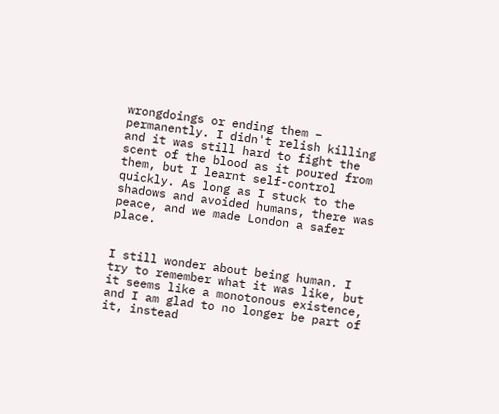wrongdoings or ending them – permanently. I didn't relish killing and it was still hard to fight the scent of the blood as it poured from them, but I learnt self-control quickly. As long as I stuck to the shadows and avoided humans, there was peace, and we made London a safer place.


I still wonder about being human. I try to remember what it was like, but it seems like a monotonous existence, and I am glad to no longer be part of it, instead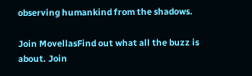observing humankind from the shadows.

Join MovellasFind out what all the buzz is about. Join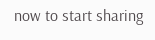now to start sharing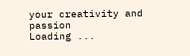your creativity and passion
Loading ...